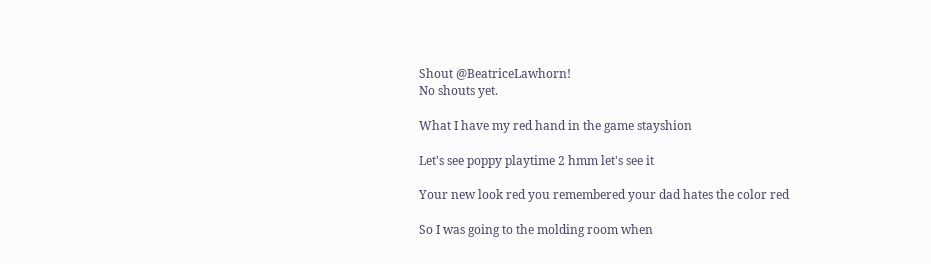Shout @BeatriceLawhorn!
No shouts yet.

What I have my red hand in the game stayshion

Let's see poppy playtime 2 hmm let's see it

Your new look red you remembered your dad hates the color red

So I was going to the molding room when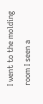I went to the molding room I seen a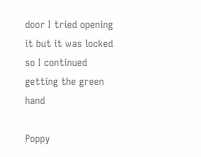door I tried opening it but it was locked so I continued getting the green hand

Poppy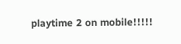playtime 2 on mobile!!!!!